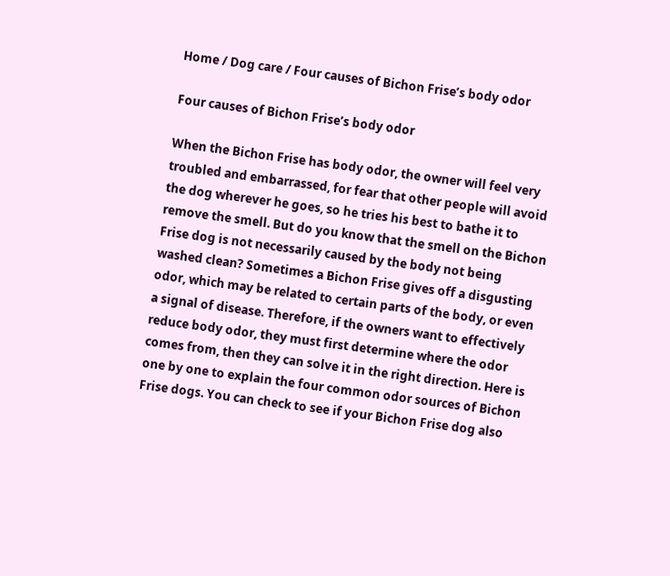Home / Dog care / Four causes of Bichon Frise’s body odor

Four causes of Bichon Frise’s body odor

When the Bichon Frise has body odor, the owner will feel very troubled and embarrassed, for fear that other people will avoid the dog wherever he goes, so he tries his best to bathe it to remove the smell. But do you know that the smell on the Bichon Frise dog is not necessarily caused by the body not being washed clean? Sometimes a Bichon Frise gives off a disgusting odor, which may be related to certain parts of the body, or even a signal of disease. Therefore, if the owners want to effectively reduce body odor, they must first determine where the odor comes from, then they can solve it in the right direction. Here is one by one to explain the four common odor sources of Bichon Frise dogs. You can check to see if your Bichon Frise dog also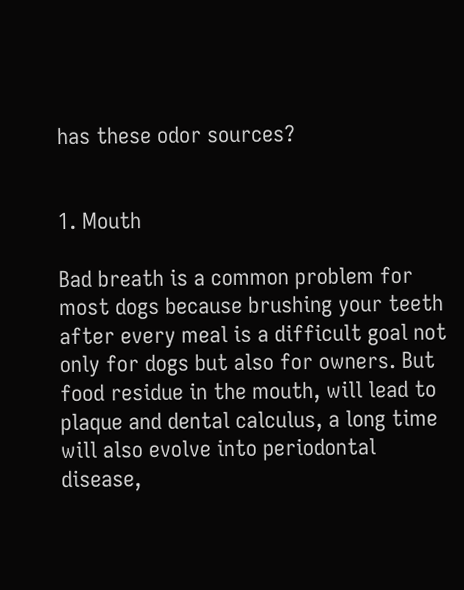has these odor sources?


1. Mouth

Bad breath is a common problem for most dogs because brushing your teeth after every meal is a difficult goal not only for dogs but also for owners. But food residue in the mouth, will lead to plaque and dental calculus, a long time will also evolve into periodontal disease,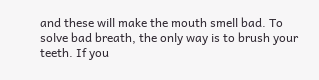and these will make the mouth smell bad. To solve bad breath, the only way is to brush your teeth. If you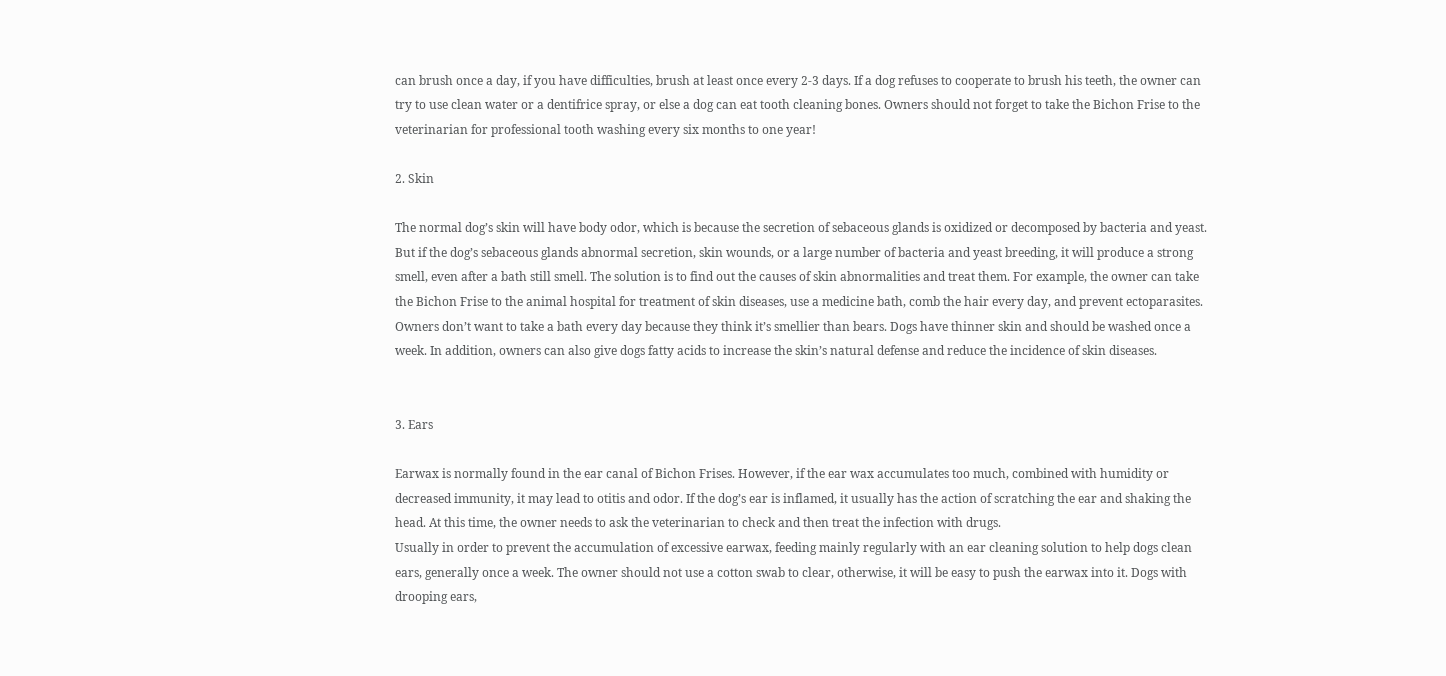can brush once a day, if you have difficulties, brush at least once every 2-3 days. If a dog refuses to cooperate to brush his teeth, the owner can try to use clean water or a dentifrice spray, or else a dog can eat tooth cleaning bones. Owners should not forget to take the Bichon Frise to the veterinarian for professional tooth washing every six months to one year!

2. Skin

The normal dog’s skin will have body odor, which is because the secretion of sebaceous glands is oxidized or decomposed by bacteria and yeast. But if the dog’s sebaceous glands abnormal secretion, skin wounds, or a large number of bacteria and yeast breeding, it will produce a strong smell, even after a bath still smell. The solution is to find out the causes of skin abnormalities and treat them. For example, the owner can take the Bichon Frise to the animal hospital for treatment of skin diseases, use a medicine bath, comb the hair every day, and prevent ectoparasites. Owners don’t want to take a bath every day because they think it’s smellier than bears. Dogs have thinner skin and should be washed once a week. In addition, owners can also give dogs fatty acids to increase the skin’s natural defense and reduce the incidence of skin diseases.


3. Ears

Earwax is normally found in the ear canal of Bichon Frises. However, if the ear wax accumulates too much, combined with humidity or decreased immunity, it may lead to otitis and odor. If the dog’s ear is inflamed, it usually has the action of scratching the ear and shaking the head. At this time, the owner needs to ask the veterinarian to check and then treat the infection with drugs.
Usually in order to prevent the accumulation of excessive earwax, feeding mainly regularly with an ear cleaning solution to help dogs clean ears, generally once a week. The owner should not use a cotton swab to clear, otherwise, it will be easy to push the earwax into it. Dogs with drooping ears,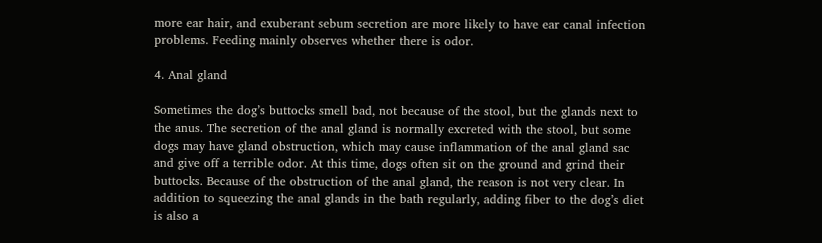more ear hair, and exuberant sebum secretion are more likely to have ear canal infection problems. Feeding mainly observes whether there is odor.

4. Anal gland

Sometimes the dog’s buttocks smell bad, not because of the stool, but the glands next to the anus. The secretion of the anal gland is normally excreted with the stool, but some dogs may have gland obstruction, which may cause inflammation of the anal gland sac and give off a terrible odor. At this time, dogs often sit on the ground and grind their buttocks. Because of the obstruction of the anal gland, the reason is not very clear. In addition to squeezing the anal glands in the bath regularly, adding fiber to the dog’s diet is also a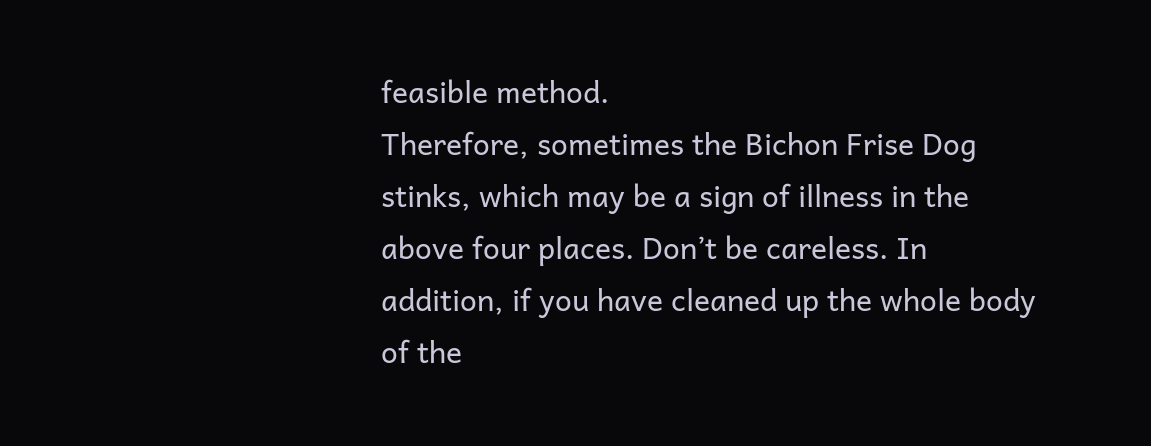feasible method.
Therefore, sometimes the Bichon Frise Dog stinks, which may be a sign of illness in the above four places. Don’t be careless. In addition, if you have cleaned up the whole body of the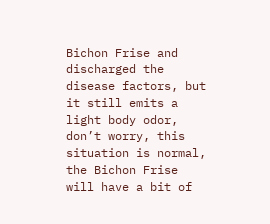Bichon Frise and discharged the disease factors, but it still emits a light body odor, don’t worry, this situation is normal, the Bichon Frise will have a bit of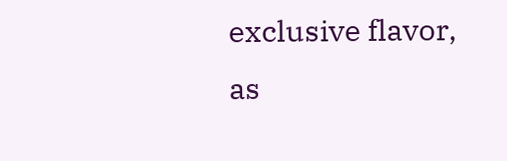exclusive flavor, as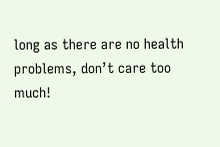long as there are no health problems, don’t care too much!